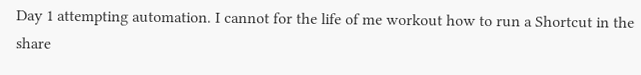Day 1 attempting automation. I cannot for the life of me workout how to run a Shortcut in the share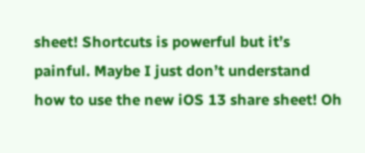sheet! Shortcuts is powerful but it’s painful. Maybe I just don’t understand how to use the new iOS 13 share sheet! Oh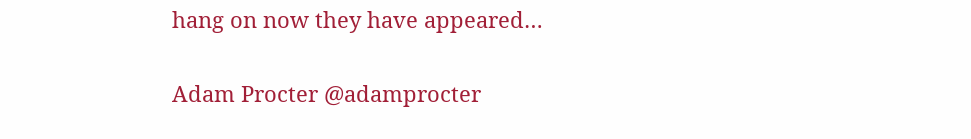hang on now they have appeared…

Adam Procter @adamprocter